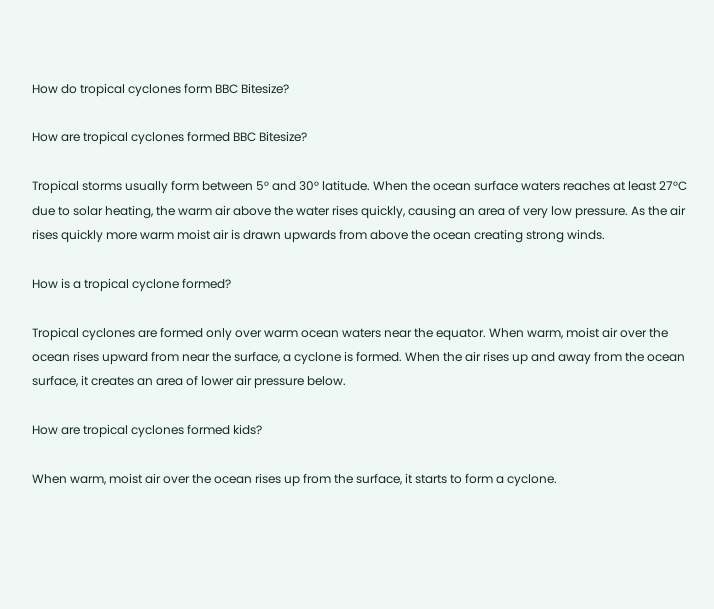How do tropical cyclones form BBC Bitesize?

How are tropical cyclones formed BBC Bitesize?

Tropical storms usually form between 5° and 30° latitude. When the ocean surface waters reaches at least 27°C due to solar heating, the warm air above the water rises quickly, causing an area of very low pressure. As the air rises quickly more warm moist air is drawn upwards from above the ocean creating strong winds.

How is a tropical cyclone formed?

Tropical cyclones are formed only over warm ocean waters near the equator. When warm, moist air over the ocean rises upward from near the surface, a cyclone is formed. When the air rises up and away from the ocean surface, it creates an area of lower air pressure below.

How are tropical cyclones formed kids?

When warm, moist air over the ocean rises up from the surface, it starts to form a cyclone.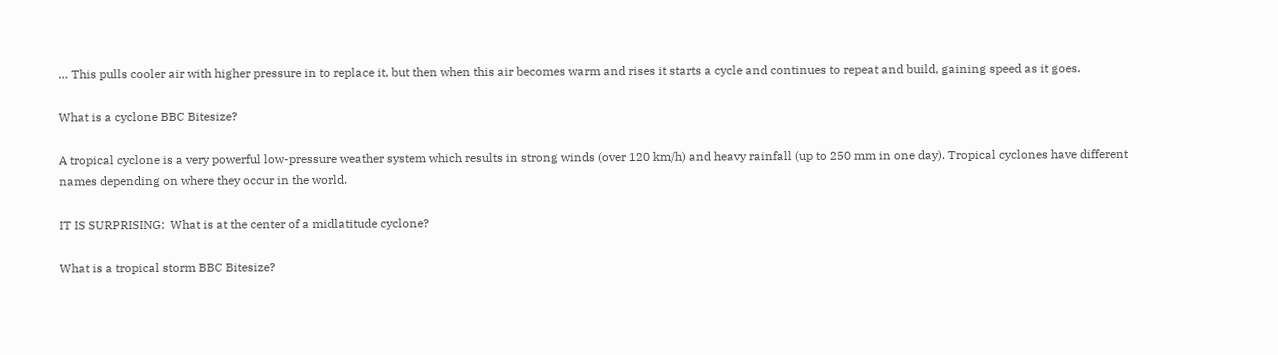… This pulls cooler air with higher pressure in to replace it, but then when this air becomes warm and rises it starts a cycle and continues to repeat and build, gaining speed as it goes.

What is a cyclone BBC Bitesize?

A tropical cyclone is a very powerful low-pressure weather system which results in strong winds (over 120 km/h) and heavy rainfall (up to 250 mm in one day). Tropical cyclones have different names depending on where they occur in the world.

IT IS SURPRISING:  What is at the center of a midlatitude cyclone?

What is a tropical storm BBC Bitesize?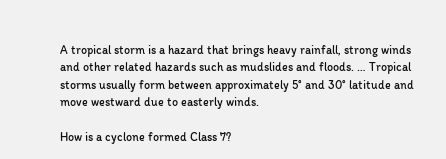A tropical storm is a hazard that brings heavy rainfall, strong winds and other related hazards such as mudslides and floods. … Tropical storms usually form between approximately 5° and 30° latitude and move westward due to easterly winds.

How is a cyclone formed Class 7?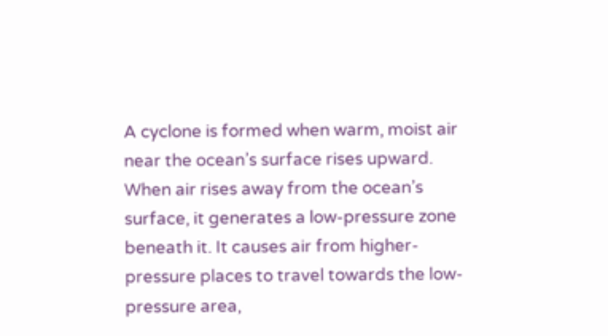A cyclone is formed when warm, moist air near the ocean’s surface rises upward. When air rises away from the ocean’s surface, it generates a low-pressure zone beneath it. It causes air from higher-pressure places to travel towards the low-pressure area,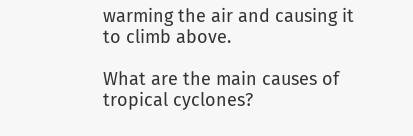warming the air and causing it to climb above.

What are the main causes of tropical cyclones?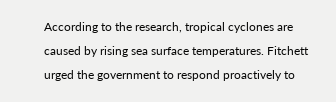According to the research, tropical cyclones are caused by rising sea surface temperatures. Fitchett urged the government to respond proactively to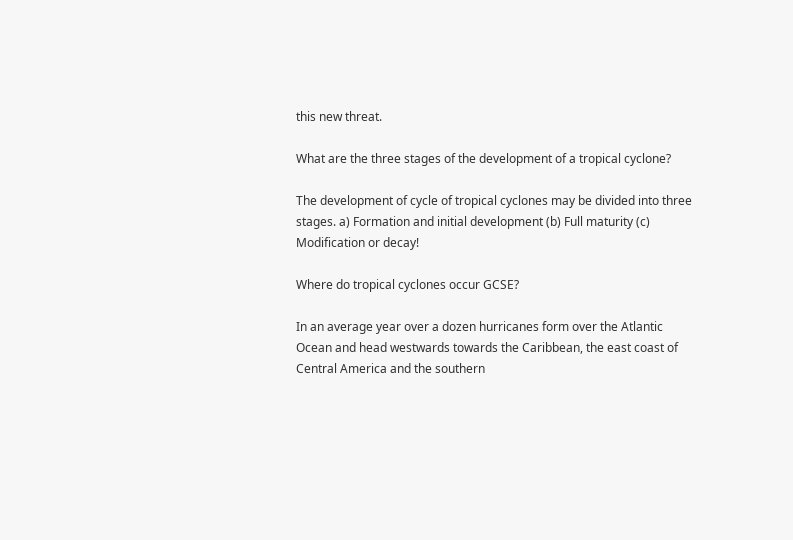this new threat.

What are the three stages of the development of a tropical cyclone?

The development of cycle of tropical cyclones may be divided into three stages. a) Formation and initial development (b) Full maturity (c) Modification or decay!

Where do tropical cyclones occur GCSE?

In an average year over a dozen hurricanes form over the Atlantic Ocean and head westwards towards the Caribbean, the east coast of Central America and the southern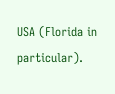USA (Florida in particular).